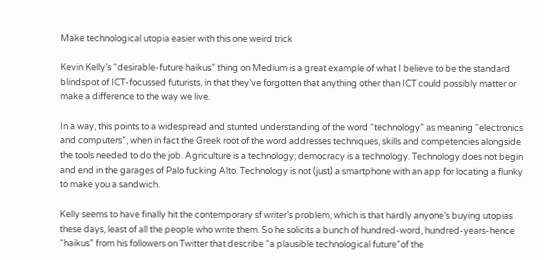Make technological utopia easier with this one weird trick

Kevin Kelly’s “desirable-future haikus” thing on Medium is a great example of what I believe to be the standard blindspot of ICT-focussed futurists, in that they’ve forgotten that anything other than ICT could possibly matter or make a difference to the way we live.

In a way, this points to a widespread and stunted understanding of the word “technology” as meaning “electronics and computers”, when in fact the Greek root of the word addresses techniques, skills and competencies alongside the tools needed to do the job. Agriculture is a technology; democracy is a technology. Technology does not begin and end in the garages of Palo fucking Alto. Technology is not (just) a smartphone with an app for locating a flunky to make you a sandwich.

Kelly seems to have finally hit the contemporary sf writer’s problem, which is that hardly anyone’s buying utopias these days, least of all the people who write them. So he solicits a bunch of hundred-word, hundred-years-hence “haikus” from his followers on Twitter that describe “a plausible technological future”of the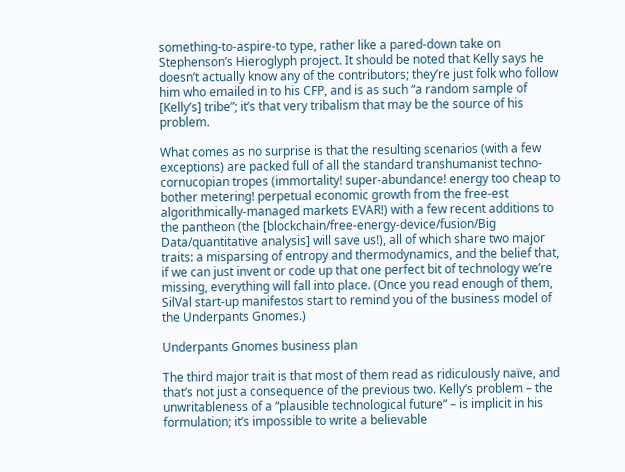something-to-aspire-to type, rather like a pared-down take on Stephenson’s Hieroglyph project. It should be noted that Kelly says he doesn’t actually know any of the contributors; they’re just folk who follow him who emailed in to his CFP, and is as such “a random sample of [Kelly’s] tribe”; it’s that very tribalism that may be the source of his problem.

What comes as no surprise is that the resulting scenarios (with a few exceptions) are packed full of all the standard transhumanist techno-cornucopian tropes (immortality! super-abundance! energy too cheap to bother metering! perpetual economic growth from the free-est algorithmically-managed markets EVAR!) with a few recent additions to the pantheon (the [blockchain/free-energy-device/fusion/Big Data/quantitative analysis] will save us!), all of which share two major traits: a misparsing of entropy and thermodynamics, and the belief that, if we can just invent or code up that one perfect bit of technology we’re missing, everything will fall into place. (Once you read enough of them, SilVal start-up manifestos start to remind you of the business model of the Underpants Gnomes.)

Underpants Gnomes business plan

The third major trait is that most of them read as ridiculously naïve, and that’s not just a consequence of the previous two. Kelly’s problem – the unwritableness of a “plausible technological future” – is implicit in his formulation; it’s impossible to write a believable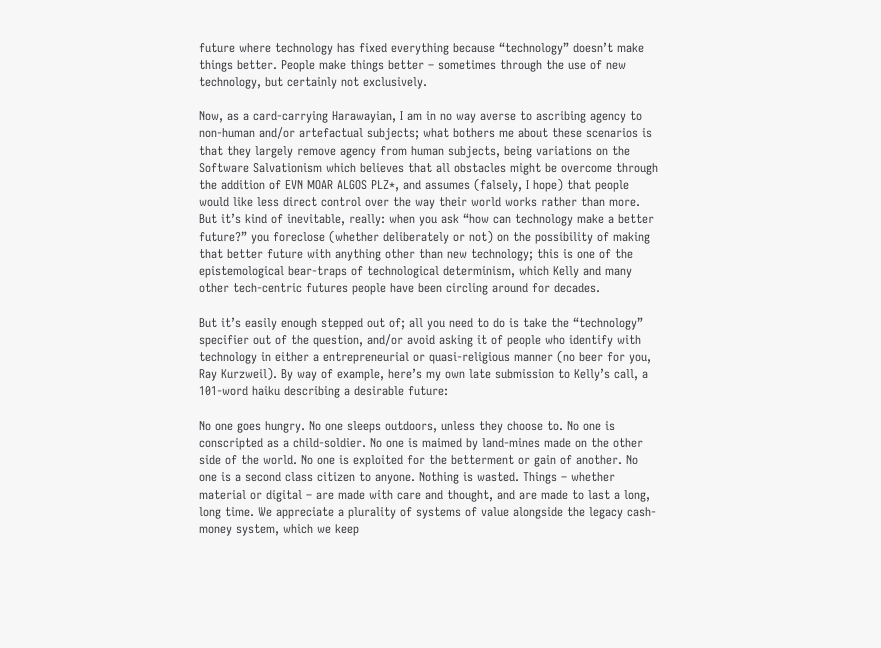future where technology has fixed everything because “technology” doesn’t make things better. People make things better – sometimes through the use of new technology, but certainly not exclusively.

Now, as a card-carrying Harawayian, I am in no way averse to ascribing agency to non-human and/or artefactual subjects; what bothers me about these scenarios is that they largely remove agency from human subjects, being variations on the Software Salvationism which believes that all obstacles might be overcome through the addition of EVN MOAR ALGOS PLZ*, and assumes (falsely, I hope) that people would like less direct control over the way their world works rather than more. But it’s kind of inevitable, really: when you ask “how can technology make a better future?” you foreclose (whether deliberately or not) on the possibility of making that better future with anything other than new technology; this is one of the epistemological bear-traps of technological determinism, which Kelly and many other tech-centric futures people have been circling around for decades.

But it’s easily enough stepped out of; all you need to do is take the “technology” specifier out of the question, and/or avoid asking it of people who identify with technology in either a entrepreneurial or quasi-religious manner (no beer for you, Ray Kurzweil). By way of example, here’s my own late submission to Kelly’s call, a 101-word haiku describing a desirable future:

No one goes hungry. No one sleeps outdoors, unless they choose to. No one is conscripted as a child-soldier. No one is maimed by land-mines made on the other side of the world. No one is exploited for the betterment or gain of another. No one is a second class citizen to anyone. Nothing is wasted. Things – whether material or digital – are made with care and thought, and are made to last a long, long time. We appreciate a plurality of systems of value alongside the legacy cash-money system, which we keep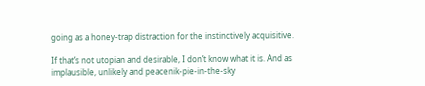going as a honey-trap distraction for the instinctively acquisitive.

If that’s not utopian and desirable, I don’t know what it is. And as implausible, unlikely and peacenik-pie-in-the-sky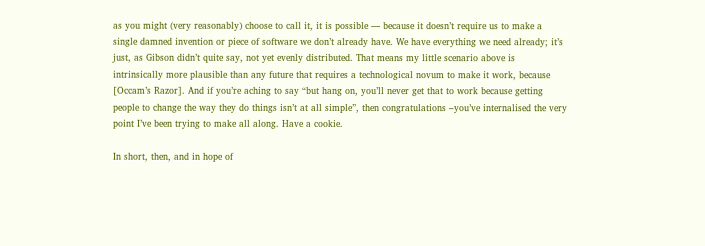as you might (very reasonably) choose to call it, it is possible — because it doesn’t require us to make a single damned invention or piece of software we don’t already have. We have everything we need already; it’s just, as Gibson didn’t quite say, not yet evenly distributed. That means my little scenario above is intrinsically more plausible than any future that requires a technological novum to make it work, because [Occam’s Razor]. And if you’re aching to say “but hang on, you’ll never get that to work because getting people to change the way they do things isn’t at all simple”, then congratulations –you’ve internalised the very point I’ve been trying to make all along. Have a cookie.

In short, then, and in hope of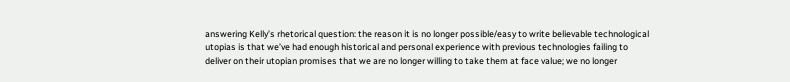answering Kelly’s rhetorical question: the reason it is no longer possible/easy to write believable technological utopias is that we’ve had enough historical and personal experience with previous technologies failing to deliver on their utopian promises that we are no longer willing to take them at face value; we no longer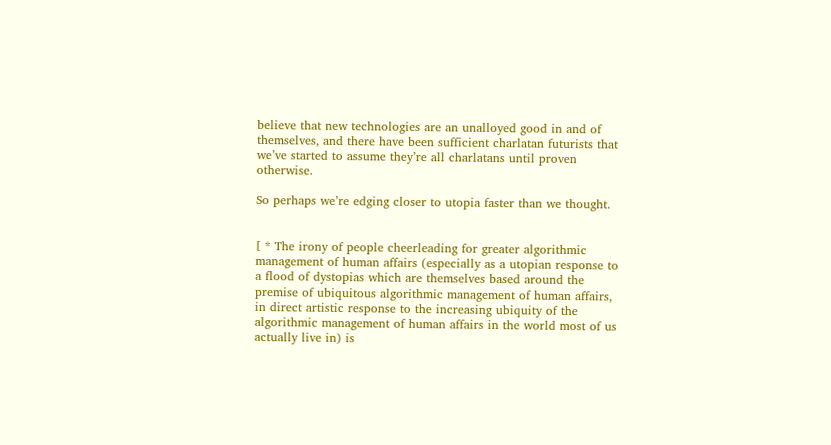believe that new technologies are an unalloyed good in and of themselves, and there have been sufficient charlatan futurists that we’ve started to assume they’re all charlatans until proven otherwise.

So perhaps we’re edging closer to utopia faster than we thought.


[ * The irony of people cheerleading for greater algorithmic management of human affairs (especially as a utopian response to a flood of dystopias which are themselves based around the premise of ubiquitous algorithmic management of human affairs, in direct artistic response to the increasing ubiquity of the algorithmic management of human affairs in the world most of us actually live in) is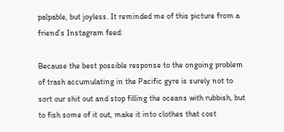palpable, but joyless. It reminded me of this picture from a friend’s Instagram feed:

Because the best possible response to the ongoing problem of trash accumulating in the Pacific gyre is surely not to sort our shit out and stop filling the oceans with rubbish, but to fish some of it out, make it into clothes that cost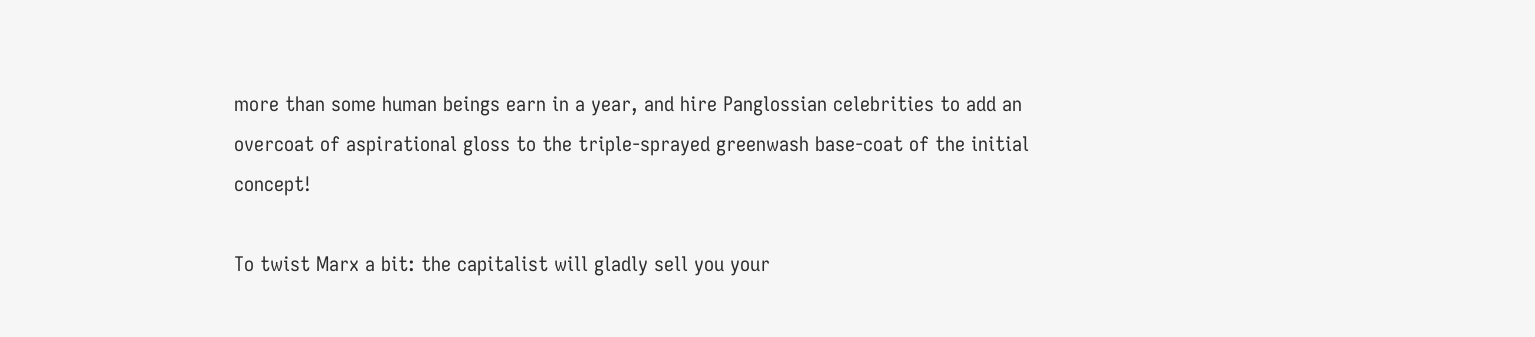more than some human beings earn in a year, and hire Panglossian celebrities to add an overcoat of aspirational gloss to the triple-sprayed greenwash base-coat of the initial concept!

To twist Marx a bit: the capitalist will gladly sell you your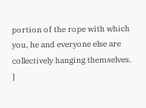portion of the rope with which you, he and everyone else are collectively hanging themselves. ]